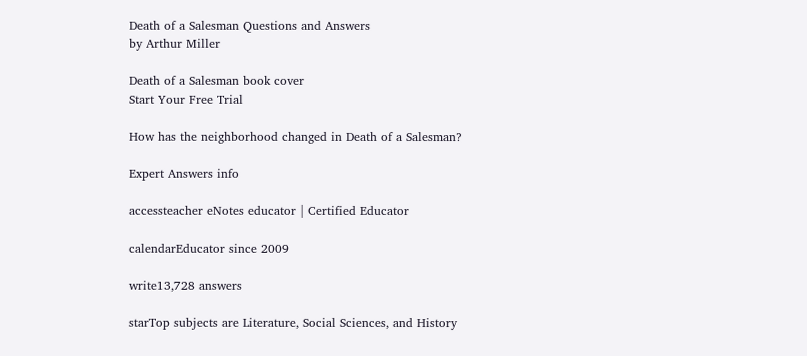Death of a Salesman Questions and Answers
by Arthur Miller

Death of a Salesman book cover
Start Your Free Trial

How has the neighborhood changed in Death of a Salesman?

Expert Answers info

accessteacher eNotes educator | Certified Educator

calendarEducator since 2009

write13,728 answers

starTop subjects are Literature, Social Sciences, and History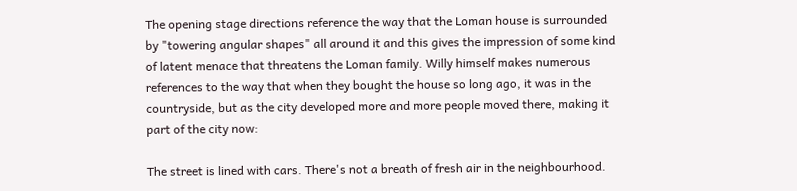The opening stage directions reference the way that the Loman house is surrounded by "towering angular shapes" all around it and this gives the impression of some kind of latent menace that threatens the Loman family. Willy himself makes numerous references to the way that when they bought the house so long ago, it was in the countryside, but as the city developed more and more people moved there, making it part of the city now:

The street is lined with cars. There's not a breath of fresh air in the neighbourhood.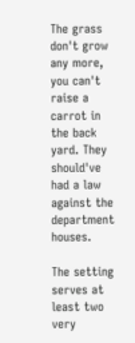The grass don't grow any more, you can't raise a carrot in the back yard. They should've had a law against the department houses.

The setting serves at least two very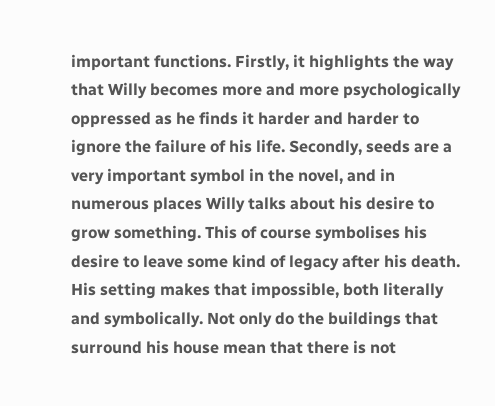important functions. Firstly, it highlights the way that Willy becomes more and more psychologically oppressed as he finds it harder and harder to ignore the failure of his life. Secondly, seeds are a very important symbol in the novel, and in numerous places Willy talks about his desire to grow something. This of course symbolises his desire to leave some kind of legacy after his death. His setting makes that impossible, both literally and symbolically. Not only do the buildings that surround his house mean that there is not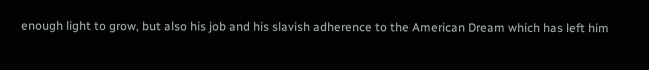enough light to grow, but also his job and his slavish adherence to the American Dream which has left him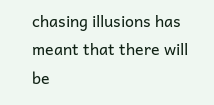chasing illusions has meant that there will be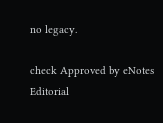no legacy.

check Approved by eNotes Editorial